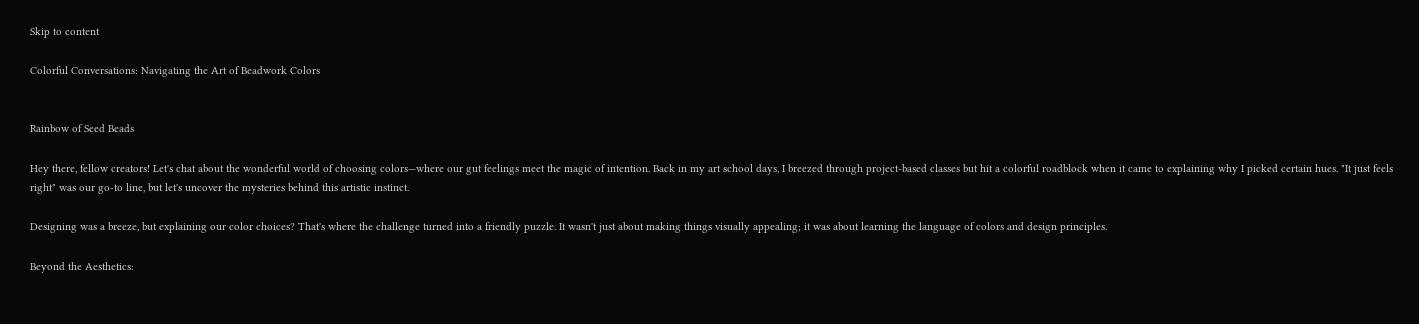Skip to content

Colorful Conversations: Navigating the Art of Beadwork Colors


Rainbow of Seed Beads

Hey there, fellow creators! Let's chat about the wonderful world of choosing colors—where our gut feelings meet the magic of intention. Back in my art school days, I breezed through project-based classes but hit a colorful roadblock when it came to explaining why I picked certain hues. "It just feels right" was our go-to line, but let's uncover the mysteries behind this artistic instinct.

Designing was a breeze, but explaining our color choices? That's where the challenge turned into a friendly puzzle. It wasn't just about making things visually appealing; it was about learning the language of colors and design principles.

Beyond the Aesthetics: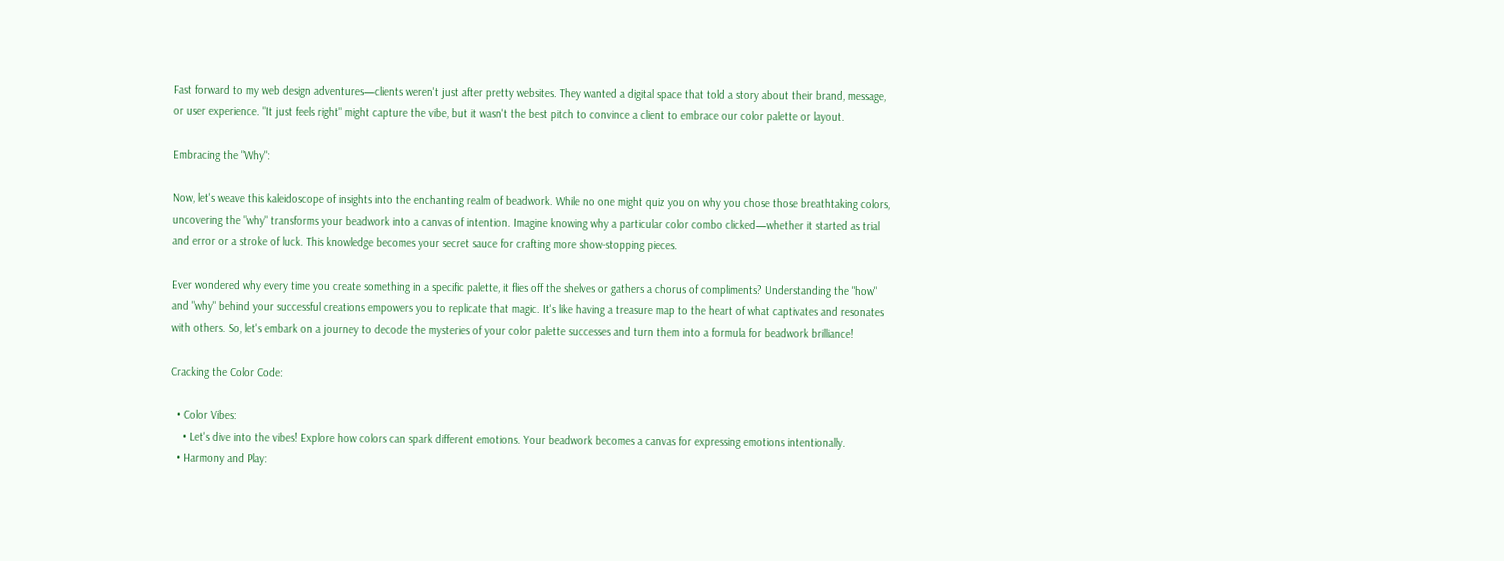Fast forward to my web design adventures—clients weren't just after pretty websites. They wanted a digital space that told a story about their brand, message, or user experience. "It just feels right" might capture the vibe, but it wasn't the best pitch to convince a client to embrace our color palette or layout.

Embracing the "Why":

Now, let's weave this kaleidoscope of insights into the enchanting realm of beadwork. While no one might quiz you on why you chose those breathtaking colors, uncovering the "why" transforms your beadwork into a canvas of intention. Imagine knowing why a particular color combo clicked—whether it started as trial and error or a stroke of luck. This knowledge becomes your secret sauce for crafting more show-stopping pieces.

Ever wondered why every time you create something in a specific palette, it flies off the shelves or gathers a chorus of compliments? Understanding the "how" and "why" behind your successful creations empowers you to replicate that magic. It's like having a treasure map to the heart of what captivates and resonates with others. So, let's embark on a journey to decode the mysteries of your color palette successes and turn them into a formula for beadwork brilliance!

Cracking the Color Code:

  • Color Vibes:
    • Let's dive into the vibes! Explore how colors can spark different emotions. Your beadwork becomes a canvas for expressing emotions intentionally.
  • Harmony and Play: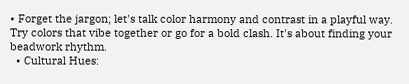• Forget the jargon; let's talk color harmony and contrast in a playful way. Try colors that vibe together or go for a bold clash. It's about finding your beadwork rhythm.
  • Cultural Hues: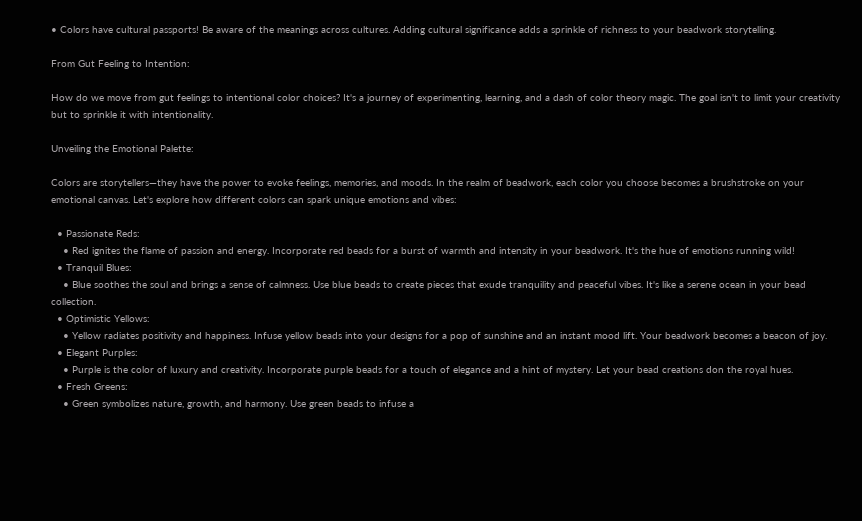• Colors have cultural passports! Be aware of the meanings across cultures. Adding cultural significance adds a sprinkle of richness to your beadwork storytelling.

From Gut Feeling to Intention:

How do we move from gut feelings to intentional color choices? It's a journey of experimenting, learning, and a dash of color theory magic. The goal isn't to limit your creativity but to sprinkle it with intentionality.

Unveiling the Emotional Palette:

Colors are storytellers—they have the power to evoke feelings, memories, and moods. In the realm of beadwork, each color you choose becomes a brushstroke on your emotional canvas. Let's explore how different colors can spark unique emotions and vibes:

  • Passionate Reds:
    • Red ignites the flame of passion and energy. Incorporate red beads for a burst of warmth and intensity in your beadwork. It's the hue of emotions running wild!
  • Tranquil Blues:
    • Blue soothes the soul and brings a sense of calmness. Use blue beads to create pieces that exude tranquility and peaceful vibes. It's like a serene ocean in your bead collection.
  • Optimistic Yellows:
    • Yellow radiates positivity and happiness. Infuse yellow beads into your designs for a pop of sunshine and an instant mood lift. Your beadwork becomes a beacon of joy.
  • Elegant Purples:
    • Purple is the color of luxury and creativity. Incorporate purple beads for a touch of elegance and a hint of mystery. Let your bead creations don the royal hues.
  • Fresh Greens:
    • Green symbolizes nature, growth, and harmony. Use green beads to infuse a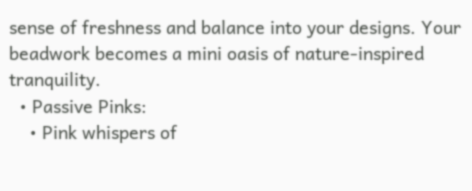sense of freshness and balance into your designs. Your beadwork becomes a mini oasis of nature-inspired tranquility.
  • Passive Pinks:
    • Pink whispers of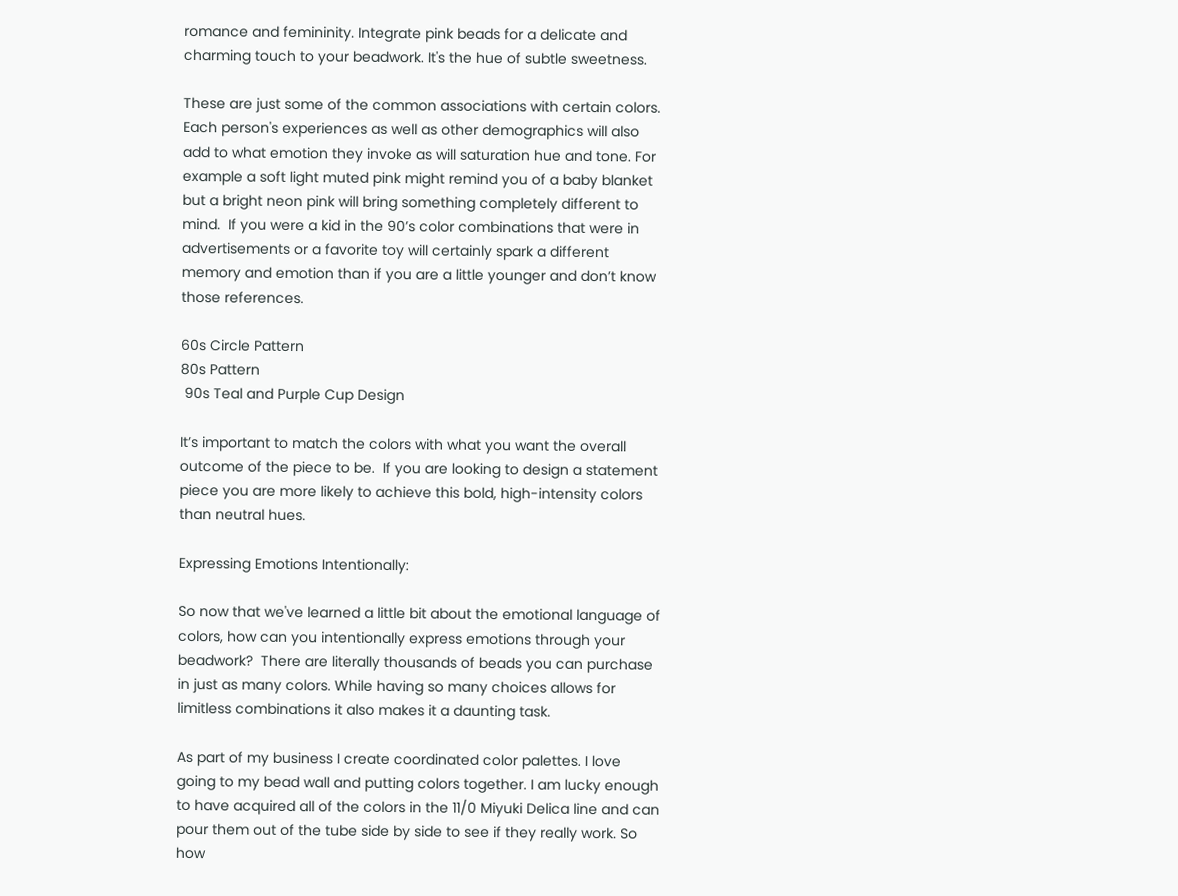romance and femininity. Integrate pink beads for a delicate and charming touch to your beadwork. It's the hue of subtle sweetness.

These are just some of the common associations with certain colors. Each person's experiences as well as other demographics will also add to what emotion they invoke as will saturation hue and tone. For example a soft light muted pink might remind you of a baby blanket but a bright neon pink will bring something completely different to mind.  If you were a kid in the 90’s color combinations that were in advertisements or a favorite toy will certainly spark a different memory and emotion than if you are a little younger and don’t know those references.

60s Circle Pattern
80s Pattern
 90s Teal and Purple Cup Design

It’s important to match the colors with what you want the overall outcome of the piece to be.  If you are looking to design a statement piece you are more likely to achieve this bold, high-intensity colors than neutral hues.

Expressing Emotions Intentionally:

So now that we've learned a little bit about the emotional language of colors, how can you intentionally express emotions through your beadwork?  There are literally thousands of beads you can purchase in just as many colors. While having so many choices allows for limitless combinations it also makes it a daunting task.

As part of my business I create coordinated color palettes. I love going to my bead wall and putting colors together. I am lucky enough to have acquired all of the colors in the 11/0 Miyuki Delica line and can pour them out of the tube side by side to see if they really work. So how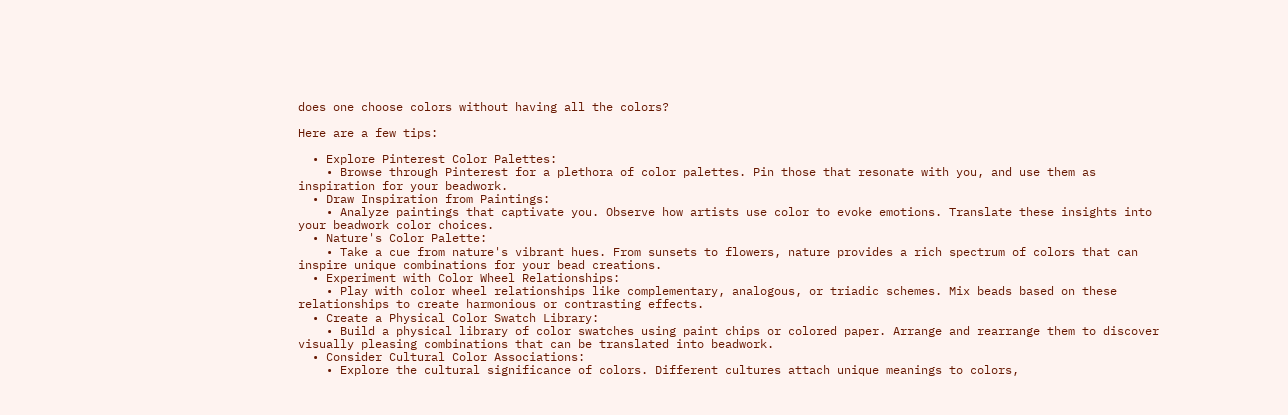does one choose colors without having all the colors?

Here are a few tips:

  • Explore Pinterest Color Palettes:
    • Browse through Pinterest for a plethora of color palettes. Pin those that resonate with you, and use them as inspiration for your beadwork.
  • Draw Inspiration from Paintings:
    • Analyze paintings that captivate you. Observe how artists use color to evoke emotions. Translate these insights into your beadwork color choices.
  • Nature's Color Palette:
    • Take a cue from nature's vibrant hues. From sunsets to flowers, nature provides a rich spectrum of colors that can inspire unique combinations for your bead creations.
  • Experiment with Color Wheel Relationships:
    • Play with color wheel relationships like complementary, analogous, or triadic schemes. Mix beads based on these relationships to create harmonious or contrasting effects.
  • Create a Physical Color Swatch Library:
    • Build a physical library of color swatches using paint chips or colored paper. Arrange and rearrange them to discover visually pleasing combinations that can be translated into beadwork.
  • Consider Cultural Color Associations:
    • Explore the cultural significance of colors. Different cultures attach unique meanings to colors,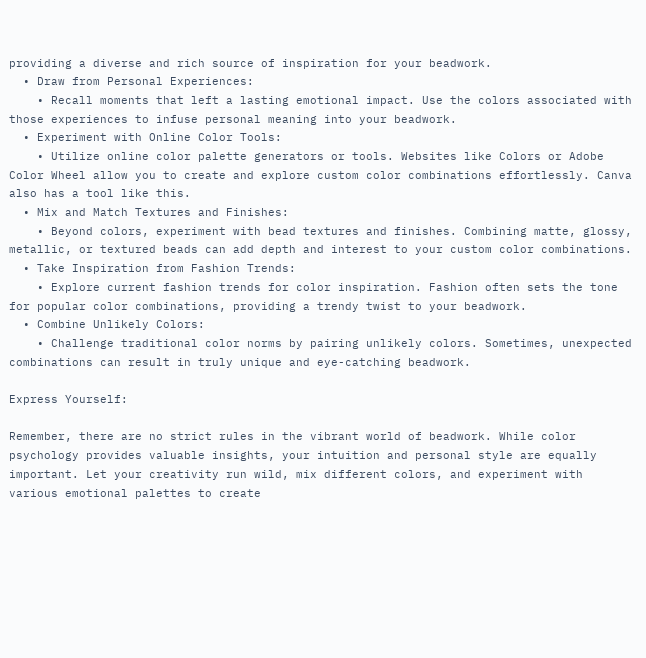providing a diverse and rich source of inspiration for your beadwork.
  • Draw from Personal Experiences:
    • Recall moments that left a lasting emotional impact. Use the colors associated with those experiences to infuse personal meaning into your beadwork.
  • Experiment with Online Color Tools:
    • Utilize online color palette generators or tools. Websites like Colors or Adobe Color Wheel allow you to create and explore custom color combinations effortlessly. Canva also has a tool like this.
  • Mix and Match Textures and Finishes:
    • Beyond colors, experiment with bead textures and finishes. Combining matte, glossy, metallic, or textured beads can add depth and interest to your custom color combinations.
  • Take Inspiration from Fashion Trends:
    • Explore current fashion trends for color inspiration. Fashion often sets the tone for popular color combinations, providing a trendy twist to your beadwork.
  • Combine Unlikely Colors:
    • Challenge traditional color norms by pairing unlikely colors. Sometimes, unexpected combinations can result in truly unique and eye-catching beadwork.

Express Yourself:

Remember, there are no strict rules in the vibrant world of beadwork. While color psychology provides valuable insights, your intuition and personal style are equally important. Let your creativity run wild, mix different colors, and experiment with various emotional palettes to create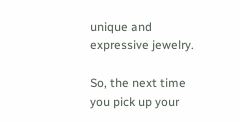unique and expressive jewelry.

So, the next time you pick up your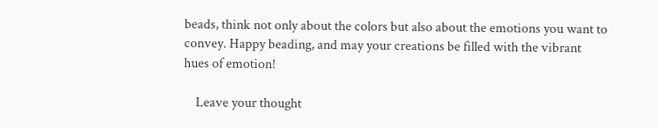beads, think not only about the colors but also about the emotions you want to convey. Happy beading, and may your creations be filled with the vibrant hues of emotion!

    Leave your thought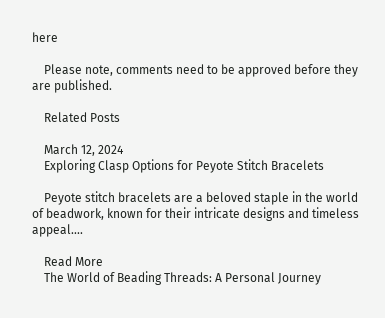here

    Please note, comments need to be approved before they are published.

    Related Posts

    March 12, 2024
    Exploring Clasp Options for Peyote Stitch Bracelets

    Peyote stitch bracelets are a beloved staple in the world of beadwork, known for their intricate designs and timeless appeal....

    Read More
    The World of Beading Threads: A Personal Journey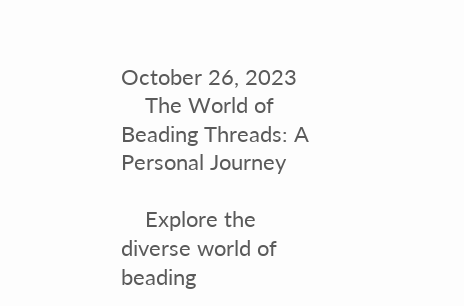October 26, 2023
    The World of Beading Threads: A Personal Journey

    Explore the diverse world of beading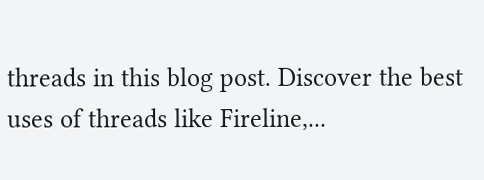threads in this blog post. Discover the best uses of threads like Fireline,...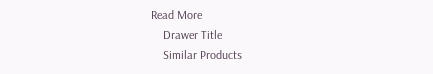Read More
    Drawer Title
    Similar Products